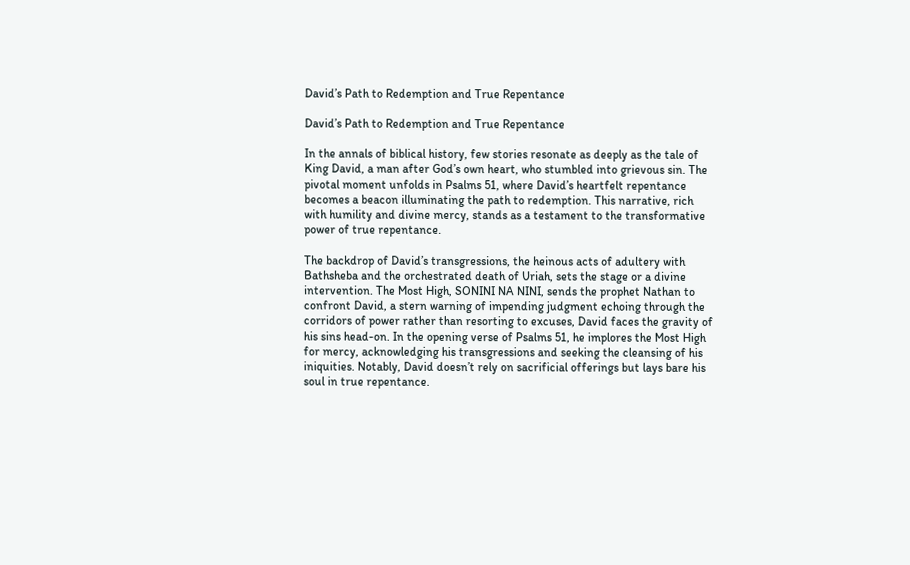David’s Path to Redemption and True Repentance

David’s Path to Redemption and True Repentance

In the annals of biblical history, few stories resonate as deeply as the tale of King David, a man after God’s own heart, who stumbled into grievous sin. The pivotal moment unfolds in Psalms 51, where David’s heartfelt repentance becomes a beacon illuminating the path to redemption. This narrative, rich with humility and divine mercy, stands as a testament to the transformative power of true repentance.

The backdrop of David’s transgressions, the heinous acts of adultery with Bathsheba and the orchestrated death of Uriah, sets the stage or a divine intervention. The Most High, SONINI NA NINI, sends the prophet Nathan to confront David, a stern warning of impending judgment echoing through the corridors of power rather than resorting to excuses, David faces the gravity of his sins head-on. In the opening verse of Psalms 51, he implores the Most High for mercy, acknowledging his transgressions and seeking the cleansing of his iniquities. Notably, David doesn’t rely on sacrificial offerings but lays bare his soul in true repentance.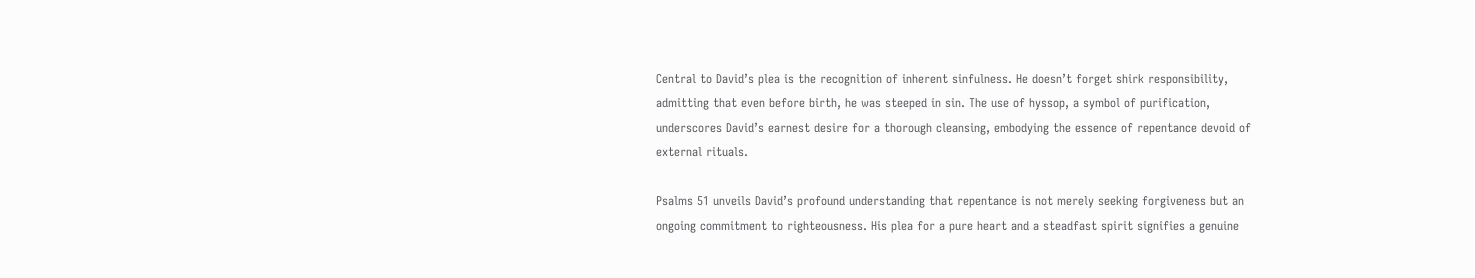Central to David’s plea is the recognition of inherent sinfulness. He doesn’t forget shirk responsibility, admitting that even before birth, he was steeped in sin. The use of hyssop, a symbol of purification, underscores David’s earnest desire for a thorough cleansing, embodying the essence of repentance devoid of external rituals.

Psalms 51 unveils David’s profound understanding that repentance is not merely seeking forgiveness but an ongoing commitment to righteousness. His plea for a pure heart and a steadfast spirit signifies a genuine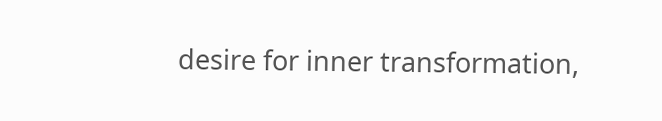desire for inner transformation,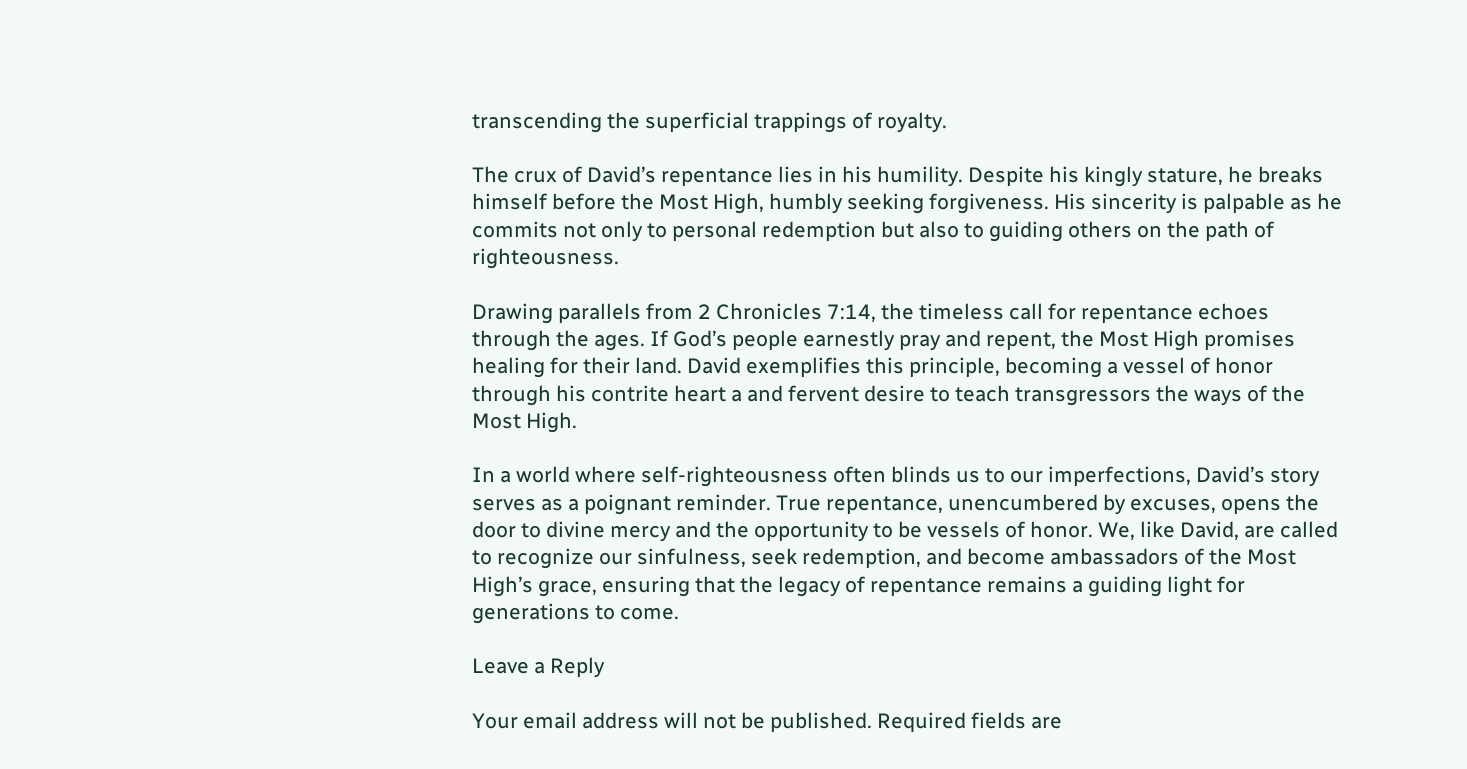transcending the superficial trappings of royalty.

The crux of David’s repentance lies in his humility. Despite his kingly stature, he breaks himself before the Most High, humbly seeking forgiveness. His sincerity is palpable as he commits not only to personal redemption but also to guiding others on the path of righteousness.

Drawing parallels from 2 Chronicles 7:14, the timeless call for repentance echoes through the ages. If God’s people earnestly pray and repent, the Most High promises healing for their land. David exemplifies this principle, becoming a vessel of honor through his contrite heart a and fervent desire to teach transgressors the ways of the Most High.

In a world where self-righteousness often blinds us to our imperfections, David’s story serves as a poignant reminder. True repentance, unencumbered by excuses, opens the door to divine mercy and the opportunity to be vessels of honor. We, like David, are called to recognize our sinfulness, seek redemption, and become ambassadors of the Most High’s grace, ensuring that the legacy of repentance remains a guiding light for generations to come.

Leave a Reply

Your email address will not be published. Required fields are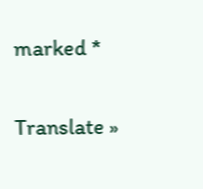marked *

Translate »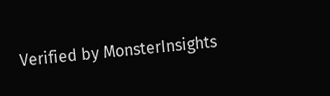Verified by MonsterInsights